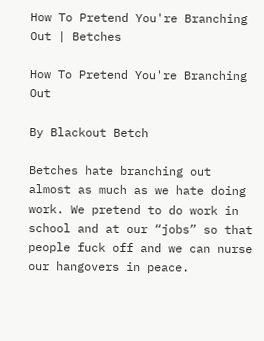How To Pretend You're Branching Out | Betches

How To Pretend You're Branching Out

By Blackout Betch

Betches hate branching out almost as much as we hate doing work. We pretend to do work in school and at our “jobs” so that people fuck off and we can nurse our hangovers in peace.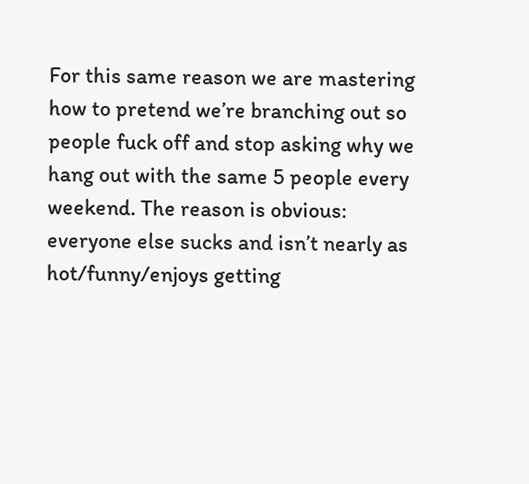For this same reason we are mastering how to pretend we’re branching out so people fuck off and stop asking why we hang out with the same 5 people every weekend. The reason is obvious: everyone else sucks and isn’t nearly as hot/funny/enjoys getting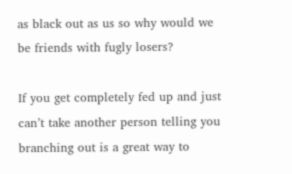as black out as us so why would we be friends with fugly losers?

If you get completely fed up and just can’t take another person telling you branching out is a great way to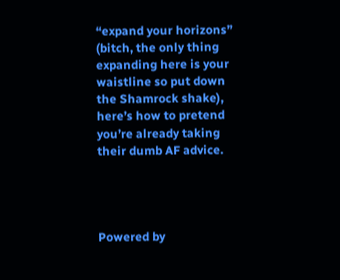“expand your horizons” (bitch, the only thing expanding here is your waistline so put down the Shamrock shake), here’s how to pretend you’re already taking their dumb AF advice.




Powered by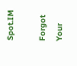Spot.IM

Forgot Your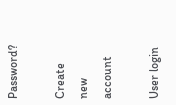Password?

Create new account

User login